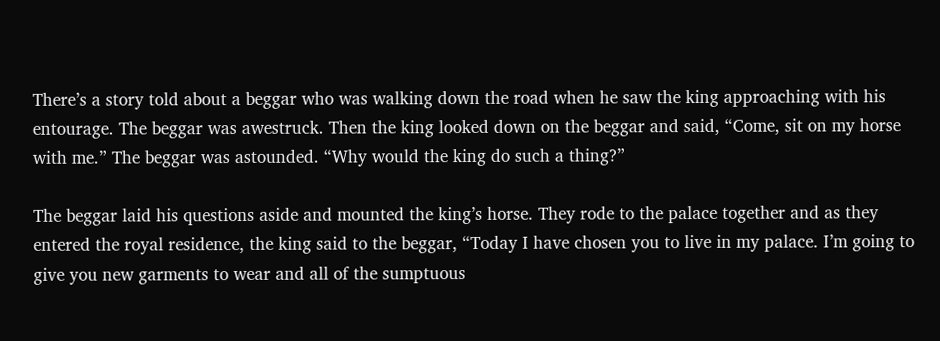There’s a story told about a beggar who was walking down the road when he saw the king approaching with his entourage. The beggar was awestruck. Then the king looked down on the beggar and said, “Come, sit on my horse with me.” The beggar was astounded. “Why would the king do such a thing?”

The beggar laid his questions aside and mounted the king’s horse. They rode to the palace together and as they entered the royal residence, the king said to the beggar, “Today I have chosen you to live in my palace. I’m going to give you new garments to wear and all of the sumptuous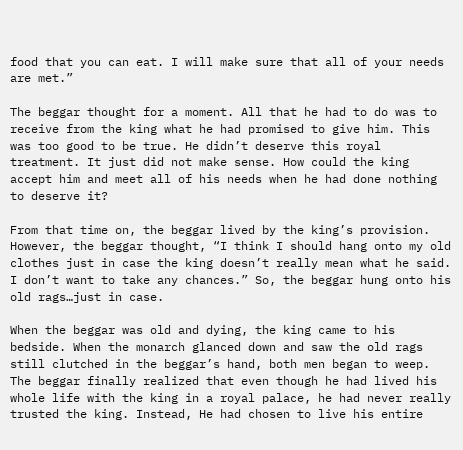food that you can eat. I will make sure that all of your needs are met.”

The beggar thought for a moment. All that he had to do was to receive from the king what he had promised to give him. This was too good to be true. He didn’t deserve this royal treatment. It just did not make sense. How could the king accept him and meet all of his needs when he had done nothing to deserve it?

From that time on, the beggar lived by the king’s provision. However, the beggar thought, “I think I should hang onto my old clothes just in case the king doesn’t really mean what he said. I don’t want to take any chances.” So, the beggar hung onto his old rags…just in case.

When the beggar was old and dying, the king came to his bedside. When the monarch glanced down and saw the old rags still clutched in the beggar’s hand, both men began to weep. The beggar finally realized that even though he had lived his whole life with the king in a royal palace, he had never really trusted the king. Instead, He had chosen to live his entire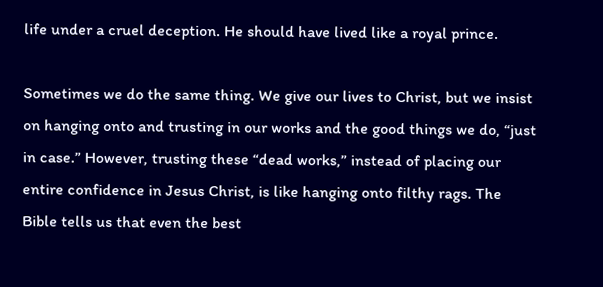life under a cruel deception. He should have lived like a royal prince.

Sometimes we do the same thing. We give our lives to Christ, but we insist on hanging onto and trusting in our works and the good things we do, “just in case.” However, trusting these “dead works,” instead of placing our entire confidence in Jesus Christ, is like hanging onto filthy rags. The Bible tells us that even the best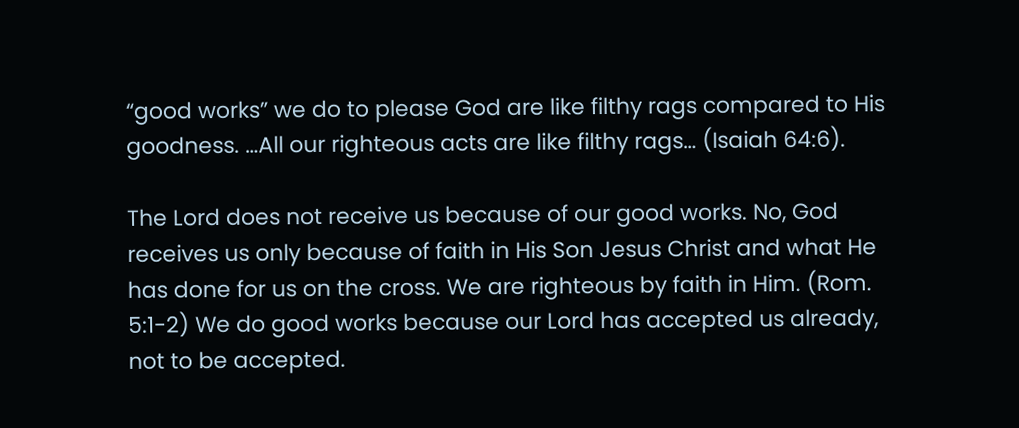“good works” we do to please God are like filthy rags compared to His goodness. …All our righteous acts are like filthy rags… (Isaiah 64:6).

The Lord does not receive us because of our good works. No, God receives us only because of faith in His Son Jesus Christ and what He has done for us on the cross. We are righteous by faith in Him. (Rom. 5:1-2) We do good works because our Lord has accepted us already, not to be accepted.